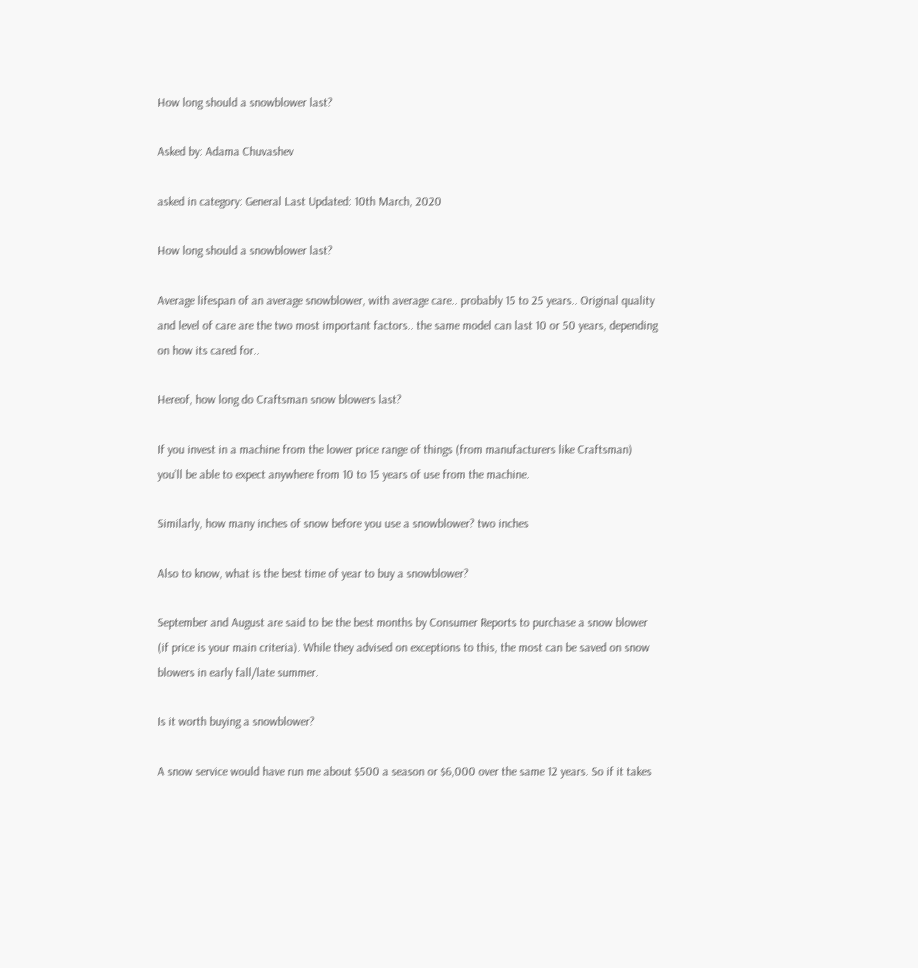How long should a snowblower last?

Asked by: Adama Chuvashev

asked in category: General Last Updated: 10th March, 2020

How long should a snowblower last?

Average lifespan of an average snowblower, with average care.. probably 15 to 25 years.. Original quality and level of care are the two most important factors.. the same model can last 10 or 50 years, depending on how its cared for..

Hereof, how long do Craftsman snow blowers last?

If you invest in a machine from the lower price range of things (from manufacturers like Craftsman) you’ll be able to expect anywhere from 10 to 15 years of use from the machine.

Similarly, how many inches of snow before you use a snowblower? two inches

Also to know, what is the best time of year to buy a snowblower?

September and August are said to be the best months by Consumer Reports to purchase a snow blower (if price is your main criteria). While they advised on exceptions to this, the most can be saved on snow blowers in early fall/late summer.

Is it worth buying a snowblower?

A snow service would have run me about $500 a season or $6,000 over the same 12 years. So if it takes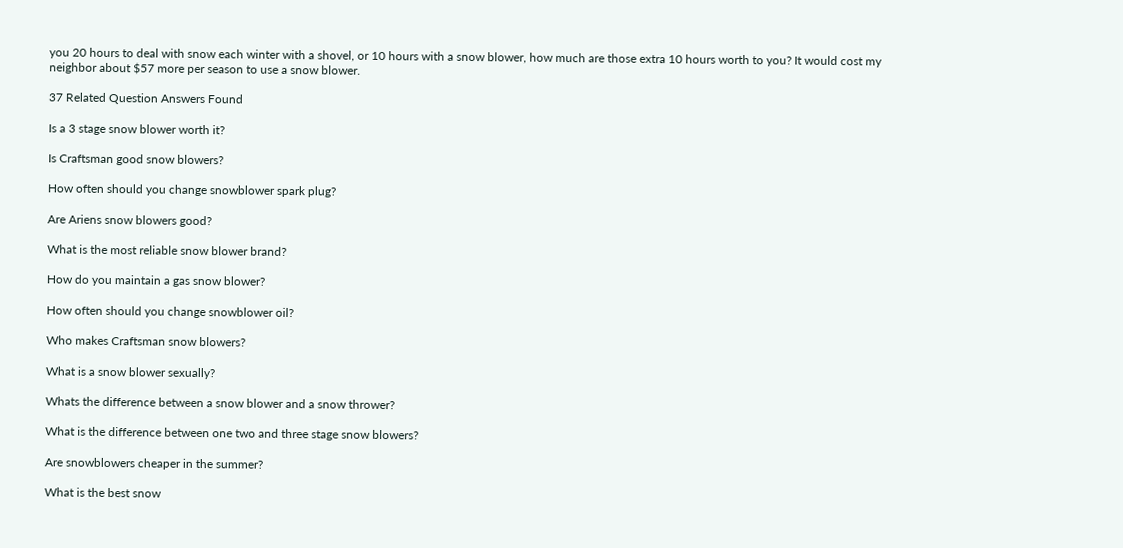you 20 hours to deal with snow each winter with a shovel, or 10 hours with a snow blower, how much are those extra 10 hours worth to you? It would cost my neighbor about $57 more per season to use a snow blower.

37 Related Question Answers Found

Is a 3 stage snow blower worth it?

Is Craftsman good snow blowers?

How often should you change snowblower spark plug?

Are Ariens snow blowers good?

What is the most reliable snow blower brand?

How do you maintain a gas snow blower?

How often should you change snowblower oil?

Who makes Craftsman snow blowers?

What is a snow blower sexually?

Whats the difference between a snow blower and a snow thrower?

What is the difference between one two and three stage snow blowers?

Are snowblowers cheaper in the summer?

What is the best snow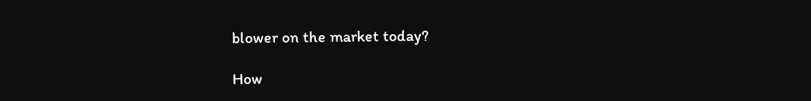blower on the market today?

How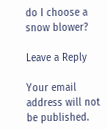do I choose a snow blower?

Leave a Reply

Your email address will not be published.